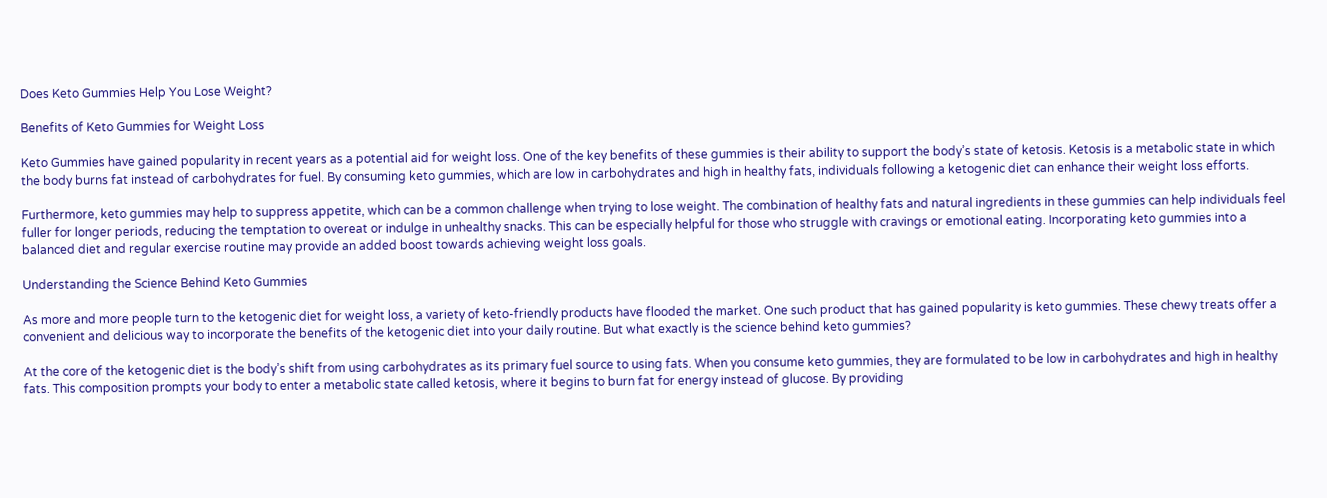Does Keto Gummies Help You Lose Weight?

Benefits of Keto Gummies for Weight Loss

Keto Gummies have gained popularity in recent years as a potential aid for weight loss. One of the key benefits of these gummies is their ability to support the body’s state of ketosis. Ketosis is a metabolic state in which the body burns fat instead of carbohydrates for fuel. By consuming keto gummies, which are low in carbohydrates and high in healthy fats, individuals following a ketogenic diet can enhance their weight loss efforts.

Furthermore, keto gummies may help to suppress appetite, which can be a common challenge when trying to lose weight. The combination of healthy fats and natural ingredients in these gummies can help individuals feel fuller for longer periods, reducing the temptation to overeat or indulge in unhealthy snacks. This can be especially helpful for those who struggle with cravings or emotional eating. Incorporating keto gummies into a balanced diet and regular exercise routine may provide an added boost towards achieving weight loss goals.

Understanding the Science Behind Keto Gummies

As more and more people turn to the ketogenic diet for weight loss, a variety of keto-friendly products have flooded the market. One such product that has gained popularity is keto gummies. These chewy treats offer a convenient and delicious way to incorporate the benefits of the ketogenic diet into your daily routine. But what exactly is the science behind keto gummies?

At the core of the ketogenic diet is the body’s shift from using carbohydrates as its primary fuel source to using fats. When you consume keto gummies, they are formulated to be low in carbohydrates and high in healthy fats. This composition prompts your body to enter a metabolic state called ketosis, where it begins to burn fat for energy instead of glucose. By providing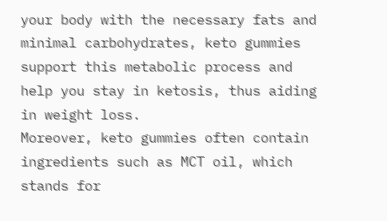your body with the necessary fats and minimal carbohydrates, keto gummies support this metabolic process and help you stay in ketosis, thus aiding in weight loss.
Moreover, keto gummies often contain ingredients such as MCT oil, which stands for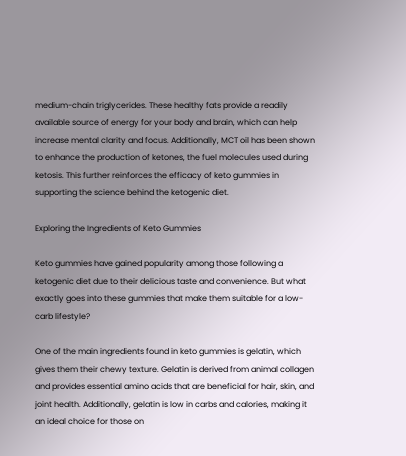medium-chain triglycerides. These healthy fats provide a readily available source of energy for your body and brain, which can help increase mental clarity and focus. Additionally, MCT oil has been shown to enhance the production of ketones, the fuel molecules used during ketosis. This further reinforces the efficacy of keto gummies in supporting the science behind the ketogenic diet.

Exploring the Ingredients of Keto Gummies

Keto gummies have gained popularity among those following a ketogenic diet due to their delicious taste and convenience. But what exactly goes into these gummies that make them suitable for a low-carb lifestyle?

One of the main ingredients found in keto gummies is gelatin, which gives them their chewy texture. Gelatin is derived from animal collagen and provides essential amino acids that are beneficial for hair, skin, and joint health. Additionally, gelatin is low in carbs and calories, making it an ideal choice for those on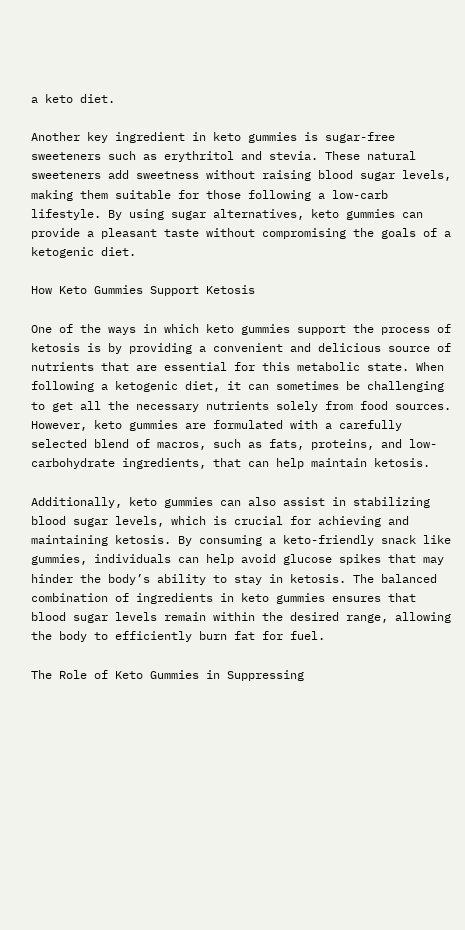a keto diet.

Another key ingredient in keto gummies is sugar-free sweeteners such as erythritol and stevia. These natural sweeteners add sweetness without raising blood sugar levels, making them suitable for those following a low-carb lifestyle. By using sugar alternatives, keto gummies can provide a pleasant taste without compromising the goals of a ketogenic diet.

How Keto Gummies Support Ketosis

One of the ways in which keto gummies support the process of ketosis is by providing a convenient and delicious source of nutrients that are essential for this metabolic state. When following a ketogenic diet, it can sometimes be challenging to get all the necessary nutrients solely from food sources. However, keto gummies are formulated with a carefully selected blend of macros, such as fats, proteins, and low-carbohydrate ingredients, that can help maintain ketosis.

Additionally, keto gummies can also assist in stabilizing blood sugar levels, which is crucial for achieving and maintaining ketosis. By consuming a keto-friendly snack like gummies, individuals can help avoid glucose spikes that may hinder the body’s ability to stay in ketosis. The balanced combination of ingredients in keto gummies ensures that blood sugar levels remain within the desired range, allowing the body to efficiently burn fat for fuel.

The Role of Keto Gummies in Suppressing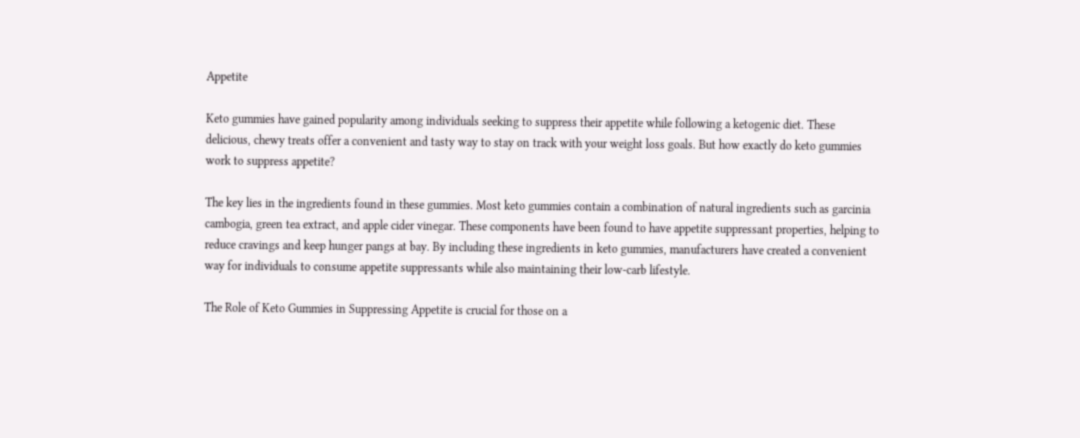Appetite

Keto gummies have gained popularity among individuals seeking to suppress their appetite while following a ketogenic diet. These delicious, chewy treats offer a convenient and tasty way to stay on track with your weight loss goals. But how exactly do keto gummies work to suppress appetite?

The key lies in the ingredients found in these gummies. Most keto gummies contain a combination of natural ingredients such as garcinia cambogia, green tea extract, and apple cider vinegar. These components have been found to have appetite suppressant properties, helping to reduce cravings and keep hunger pangs at bay. By including these ingredients in keto gummies, manufacturers have created a convenient way for individuals to consume appetite suppressants while also maintaining their low-carb lifestyle.

The Role of Keto Gummies in Suppressing Appetite is crucial for those on a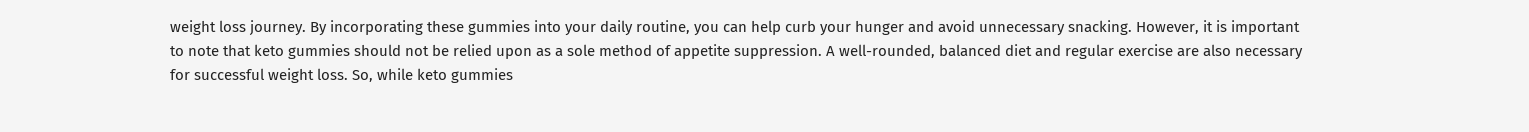weight loss journey. By incorporating these gummies into your daily routine, you can help curb your hunger and avoid unnecessary snacking. However, it is important to note that keto gummies should not be relied upon as a sole method of appetite suppression. A well-rounded, balanced diet and regular exercise are also necessary for successful weight loss. So, while keto gummies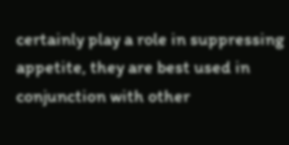certainly play a role in suppressing appetite, they are best used in conjunction with other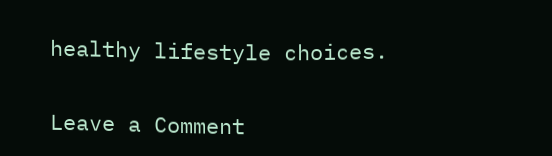healthy lifestyle choices.

Leave a Comment